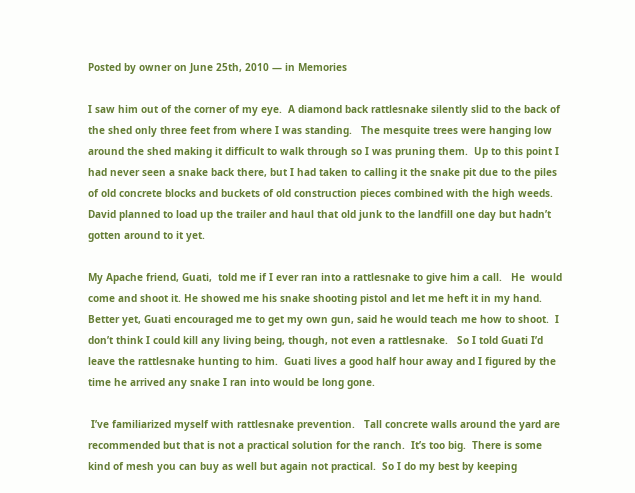Posted by owner on June 25th, 2010 — in Memories

I saw him out of the corner of my eye.  A diamond back rattlesnake silently slid to the back of the shed only three feet from where I was standing.   The mesquite trees were hanging low around the shed making it difficult to walk through so I was pruning them.  Up to this point I had never seen a snake back there, but I had taken to calling it the snake pit due to the piles of old concrete blocks and buckets of old construction pieces combined with the high weeds. David planned to load up the trailer and haul that old junk to the landfill one day but hadn’t gotten around to it yet.

My Apache friend, Guati,  told me if I ever ran into a rattlesnake to give him a call.   He  would come and shoot it. He showed me his snake shooting pistol and let me heft it in my hand.   Better yet, Guati encouraged me to get my own gun, said he would teach me how to shoot.  I don’t think I could kill any living being, though, not even a rattlesnake.   So I told Guati I’d leave the rattlesnake hunting to him.  Guati lives a good half hour away and I figured by the time he arrived any snake I ran into would be long gone.

 I’ve familiarized myself with rattlesnake prevention.   Tall concrete walls around the yard are recommended but that is not a practical solution for the ranch.  It’s too big.  There is some kind of mesh you can buy as well but again not practical.  So I do my best by keeping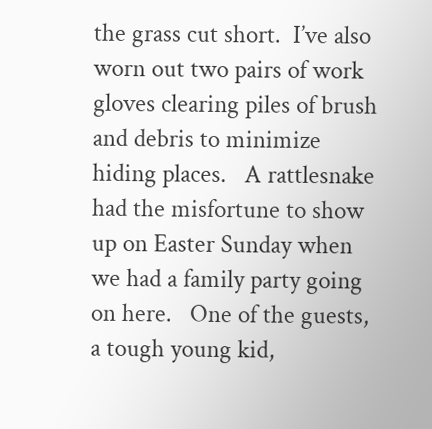the grass cut short.  I’ve also worn out two pairs of work gloves clearing piles of brush and debris to minimize hiding places.   A rattlesnake had the misfortune to show up on Easter Sunday when we had a family party going on here.   One of the guests, a tough young kid,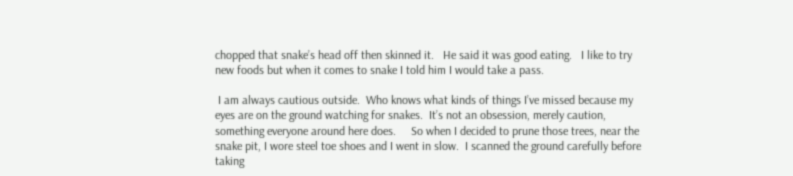chopped that snake’s head off then skinned it.   He said it was good eating.   I like to try new foods but when it comes to snake I told him I would take a pass.

 I am always cautious outside.  Who knows what kinds of things I’ve missed because my eyes are on the ground watching for snakes.  It’s not an obsession, merely caution, something everyone around here does.     So when I decided to prune those trees, near the snake pit, I wore steel toe shoes and I went in slow.  I scanned the ground carefully before taking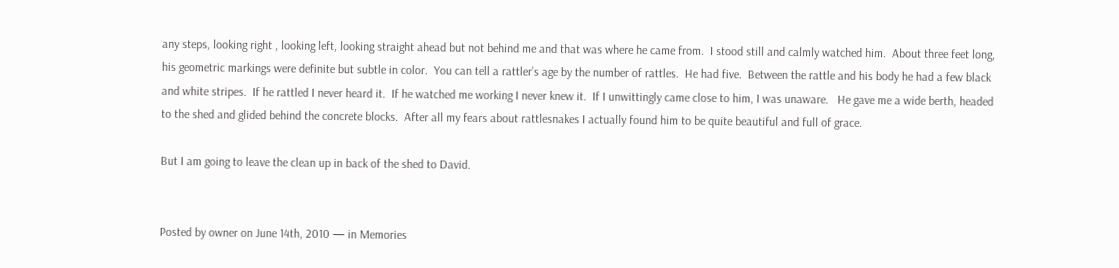any steps, looking right , looking left, looking straight ahead but not behind me and that was where he came from.  I stood still and calmly watched him.  About three feet long, his geometric markings were definite but subtle in color.  You can tell a rattler’s age by the number of rattles.  He had five.  Between the rattle and his body he had a few black and white stripes.  If he rattled I never heard it.  If he watched me working I never knew it.  If I unwittingly came close to him, I was unaware.   He gave me a wide berth, headed to the shed and glided behind the concrete blocks.  After all my fears about rattlesnakes I actually found him to be quite beautiful and full of grace.

But I am going to leave the clean up in back of the shed to David.


Posted by owner on June 14th, 2010 — in Memories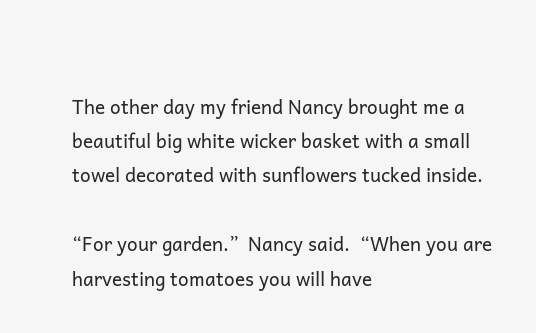The other day my friend Nancy brought me a beautiful big white wicker basket with a small towel decorated with sunflowers tucked inside.

“For your garden.”  Nancy said.  “When you are harvesting tomatoes you will have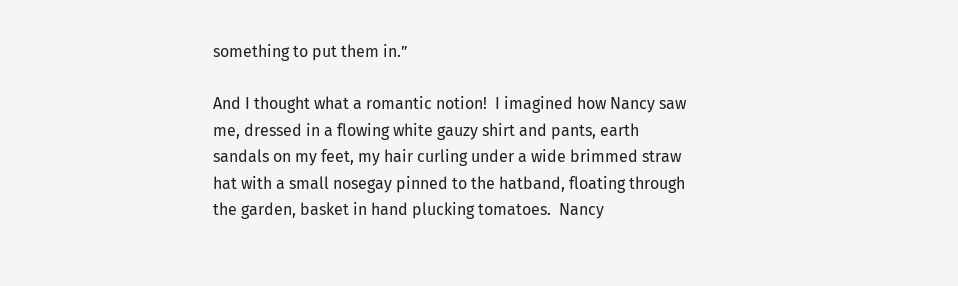something to put them in.”

And I thought what a romantic notion!  I imagined how Nancy saw me, dressed in a flowing white gauzy shirt and pants, earth sandals on my feet, my hair curling under a wide brimmed straw hat with a small nosegay pinned to the hatband, floating through the garden, basket in hand plucking tomatoes.  Nancy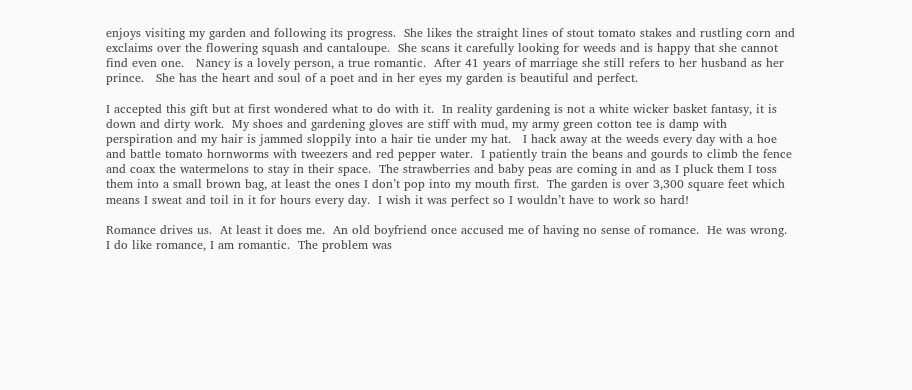enjoys visiting my garden and following its progress.  She likes the straight lines of stout tomato stakes and rustling corn and exclaims over the flowering squash and cantaloupe.  She scans it carefully looking for weeds and is happy that she cannot find even one.   Nancy is a lovely person, a true romantic.  After 41 years of marriage she still refers to her husband as her prince.   She has the heart and soul of a poet and in her eyes my garden is beautiful and perfect.

I accepted this gift but at first wondered what to do with it.  In reality gardening is not a white wicker basket fantasy, it is down and dirty work.  My shoes and gardening gloves are stiff with mud, my army green cotton tee is damp with perspiration and my hair is jammed sloppily into a hair tie under my hat.   I hack away at the weeds every day with a hoe and battle tomato hornworms with tweezers and red pepper water.  I patiently train the beans and gourds to climb the fence and coax the watermelons to stay in their space.  The strawberries and baby peas are coming in and as I pluck them I toss them into a small brown bag, at least the ones I don’t pop into my mouth first.  The garden is over 3,300 square feet which means I sweat and toil in it for hours every day.  I wish it was perfect so I wouldn’t have to work so hard!

Romance drives us.  At least it does me.  An old boyfriend once accused me of having no sense of romance.  He was wrong.  I do like romance, I am romantic.  The problem was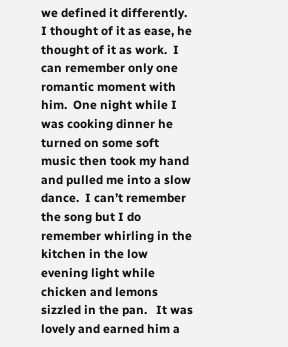we defined it differently. I thought of it as ease, he thought of it as work.  I can remember only one romantic moment with him.  One night while I was cooking dinner he turned on some soft music then took my hand and pulled me into a slow dance.  I can’t remember the song but I do remember whirling in the kitchen in the low evening light while chicken and lemons sizzled in the pan.   It was lovely and earned him a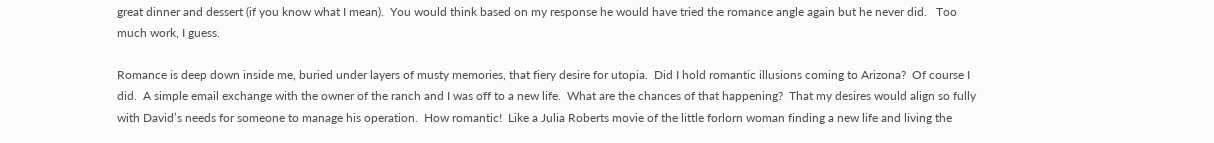great dinner and dessert (if you know what I mean).  You would think based on my response he would have tried the romance angle again but he never did.   Too much work, I guess.

Romance is deep down inside me, buried under layers of musty memories, that fiery desire for utopia.  Did I hold romantic illusions coming to Arizona?  Of course I did.  A simple email exchange with the owner of the ranch and I was off to a new life.  What are the chances of that happening?  That my desires would align so fully with David’s needs for someone to manage his operation.  How romantic!  Like a Julia Roberts movie of the little forlorn woman finding a new life and living the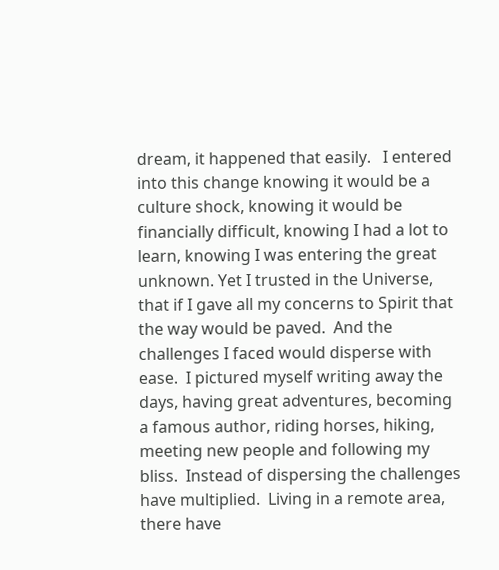dream, it happened that easily.   I entered into this change knowing it would be a culture shock, knowing it would be financially difficult, knowing I had a lot to learn, knowing I was entering the great unknown. Yet I trusted in the Universe, that if I gave all my concerns to Spirit that the way would be paved.  And the challenges I faced would disperse with ease.  I pictured myself writing away the days, having great adventures, becoming a famous author, riding horses, hiking, meeting new people and following my bliss.  Instead of dispersing the challenges have multiplied.  Living in a remote area, there have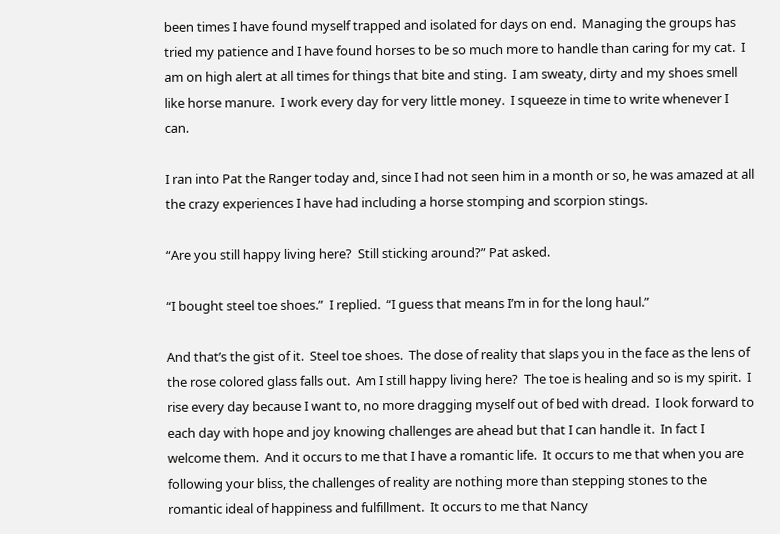been times I have found myself trapped and isolated for days on end.  Managing the groups has tried my patience and I have found horses to be so much more to handle than caring for my cat.  I am on high alert at all times for things that bite and sting.  I am sweaty, dirty and my shoes smell like horse manure.  I work every day for very little money.  I squeeze in time to write whenever I can.

I ran into Pat the Ranger today and, since I had not seen him in a month or so, he was amazed at all the crazy experiences I have had including a horse stomping and scorpion stings.

“Are you still happy living here?  Still sticking around?” Pat asked.

“I bought steel toe shoes.”  I replied.  “I guess that means I’m in for the long haul.”

And that’s the gist of it.  Steel toe shoes.  The dose of reality that slaps you in the face as the lens of the rose colored glass falls out.  Am I still happy living here?  The toe is healing and so is my spirit.  I rise every day because I want to, no more dragging myself out of bed with dread.  I look forward to each day with hope and joy knowing challenges are ahead but that I can handle it.  In fact I welcome them.  And it occurs to me that I have a romantic life.  It occurs to me that when you are following your bliss, the challenges of reality are nothing more than stepping stones to the romantic ideal of happiness and fulfillment.  It occurs to me that Nancy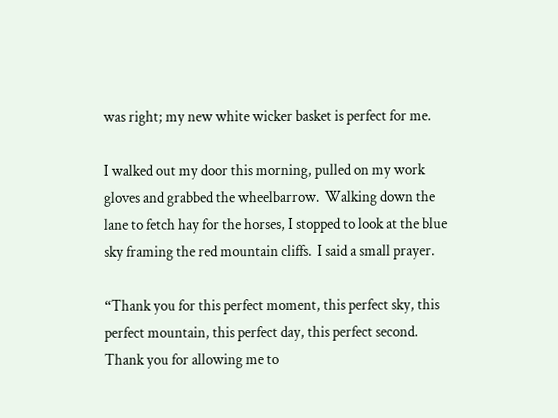was right; my new white wicker basket is perfect for me.

I walked out my door this morning, pulled on my work gloves and grabbed the wheelbarrow.  Walking down the lane to fetch hay for the horses, I stopped to look at the blue sky framing the red mountain cliffs.  I said a small prayer.

“Thank you for this perfect moment, this perfect sky, this perfect mountain, this perfect day, this perfect second.  Thank you for allowing me to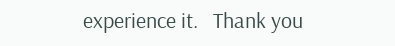experience it.   Thank you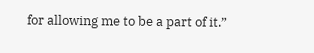for allowing me to be a part of it.”